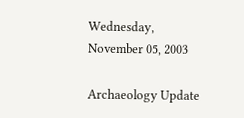Wednesday, November 05, 2003

Archaeology Update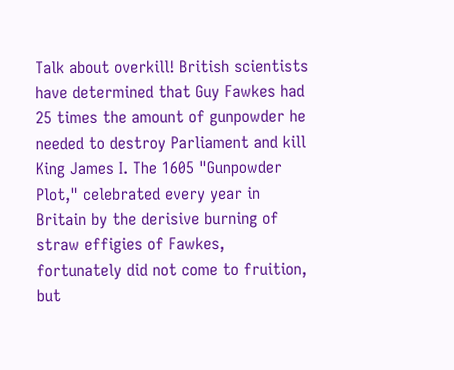Talk about overkill! British scientists have determined that Guy Fawkes had 25 times the amount of gunpowder he needed to destroy Parliament and kill King James I. The 1605 "Gunpowder Plot," celebrated every year in Britain by the derisive burning of straw effigies of Fawkes, fortunately did not come to fruition, but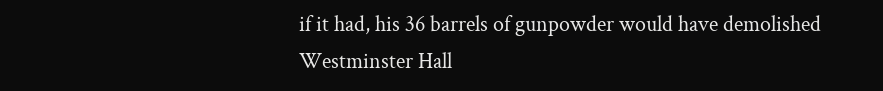if it had, his 36 barrels of gunpowder would have demolished Westminster Hall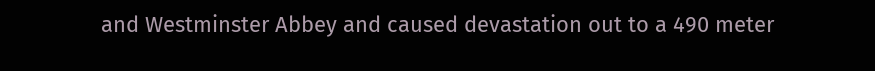and Westminster Abbey and caused devastation out to a 490 meter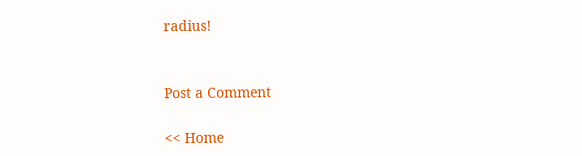radius!


Post a Comment

<< Home